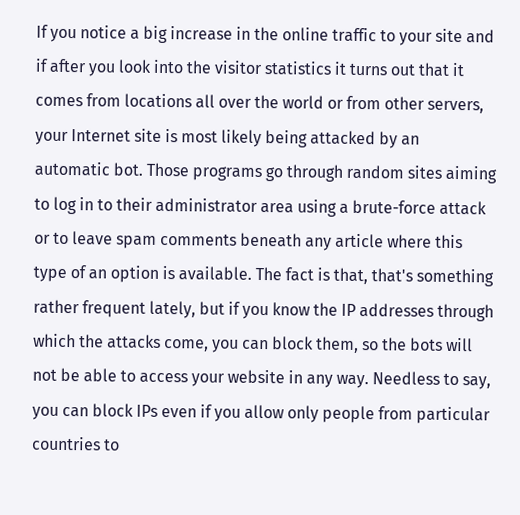If you notice a big increase in the online traffic to your site and if after you look into the visitor statistics it turns out that it comes from locations all over the world or from other servers, your Internet site is most likely being attacked by an automatic bot. Those programs go through random sites aiming to log in to their administrator area using a brute-force attack or to leave spam comments beneath any article where this type of an option is available. The fact is that, that's something rather frequent lately, but if you know the IP addresses through which the attacks come, you can block them, so the bots will not be able to access your website in any way. Needless to say, you can block IPs even if you allow only people from particular countries to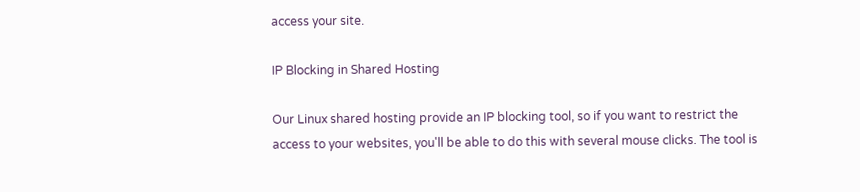access your site.

IP Blocking in Shared Hosting

Our Linux shared hosting provide an IP blocking tool, so if you want to restrict the access to your websites, you'll be able to do this with several mouse clicks. The tool is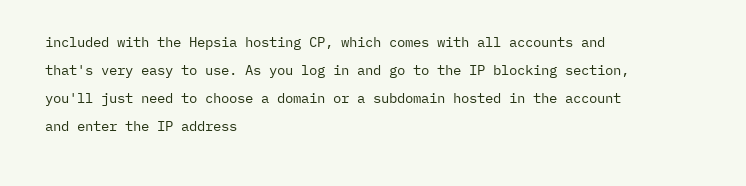included with the Hepsia hosting CP, which comes with all accounts and that's very easy to use. As you log in and go to the IP blocking section, you'll just need to choose a domain or a subdomain hosted in the account and enter the IP address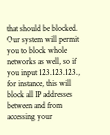that should be blocked. Our system will permit you to block whole networks as well, so if you input 123.123.123., for instance, this will block all IP addresses between and from accessing your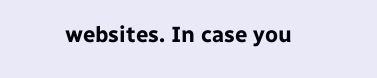websites. In case you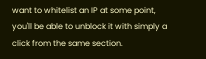want to whitelist an IP at some point, you'll be able to unblock it with simply a click from the same section.